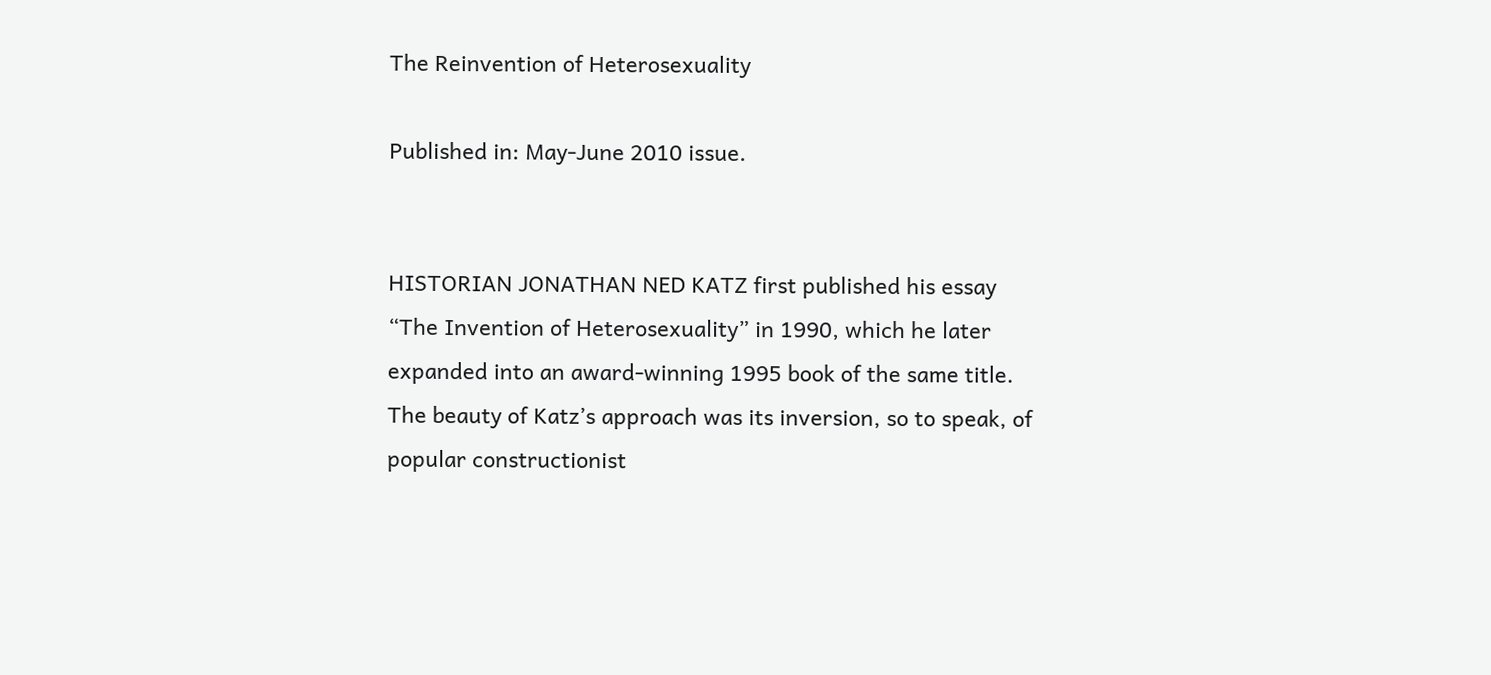The Reinvention of Heterosexuality

Published in: May-June 2010 issue.


HISTORIAN JONATHAN NED KATZ first published his essay “The Invention of Heterosexuality” in 1990, which he later expanded into an award-winning 1995 book of the same title. The beauty of Katz’s approach was its inversion, so to speak, of popular constructionist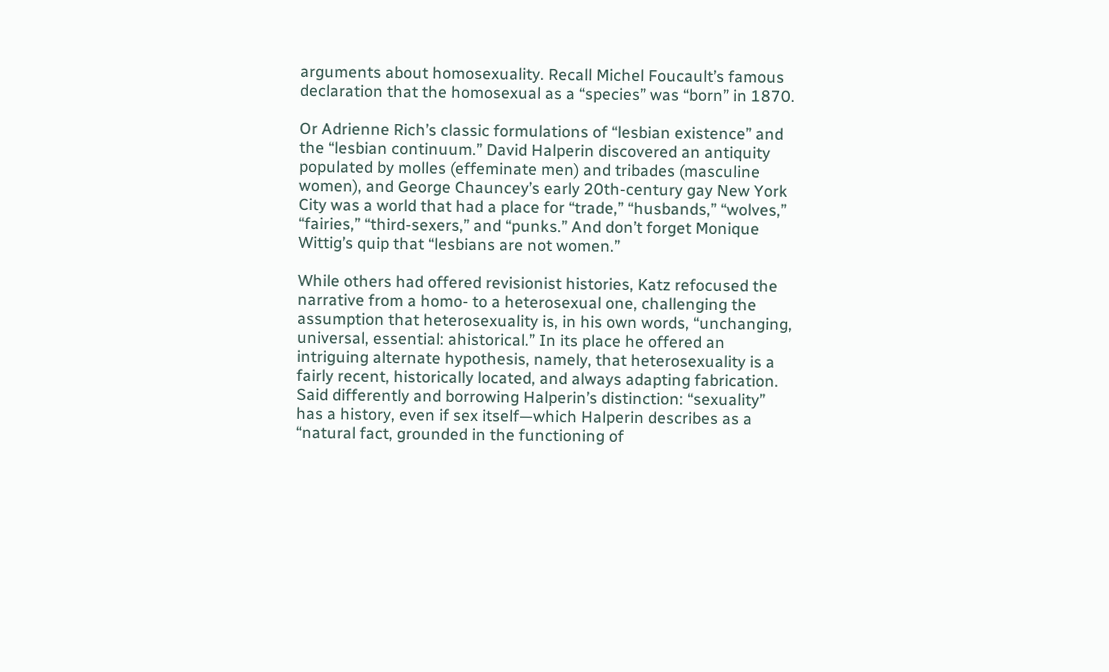arguments about homosexuality. Recall Michel Foucault’s famous declaration that the homosexual as a “species” was “born” in 1870.

Or Adrienne Rich’s classic formulations of “lesbian existence” and the “lesbian continuum.” David Halperin discovered an antiquity populated by molles (effeminate men) and tribades (masculine women), and George Chauncey’s early 20th-century gay New York City was a world that had a place for “trade,” “husbands,” “wolves,” “fairies,” “third-sexers,” and “punks.” And don’t forget Monique Wittig’s quip that “lesbians are not women.”

While others had offered revisionist histories, Katz refocused the narrative from a homo- to a heterosexual one, challenging the assumption that heterosexuality is, in his own words, “unchanging, universal, essential: ahistorical.” In its place he offered an intriguing alternate hypothesis, namely, that heterosexuality is a fairly recent, historically located, and always adapting fabrication. Said differently and borrowing Halperin’s distinction: “sexuality” has a history, even if sex itself—which Halperin describes as a “natural fact, grounded in the functioning of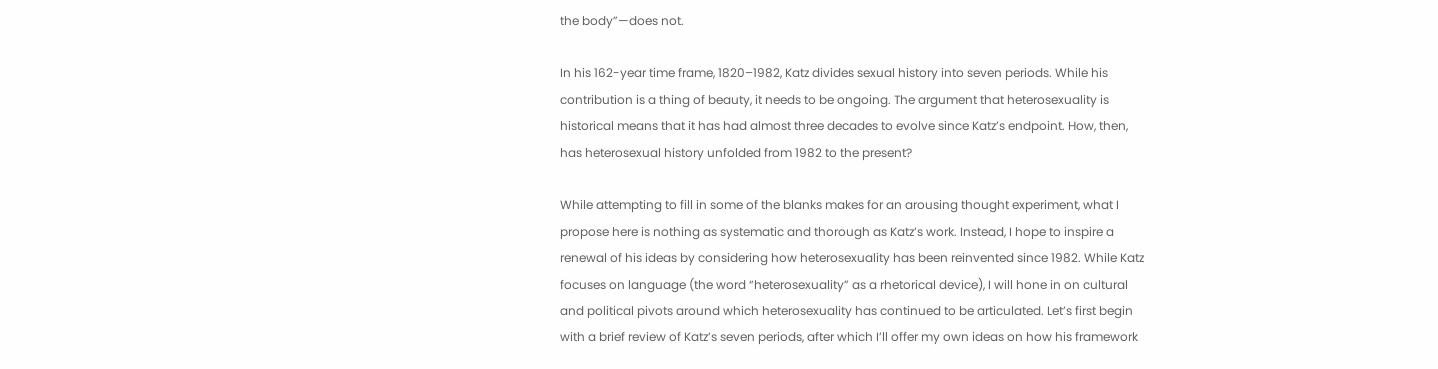the body”—does not.

In his 162-year time frame, 1820–1982, Katz divides sexual history into seven periods. While his contribution is a thing of beauty, it needs to be ongoing. The argument that heterosexuality is historical means that it has had almost three decades to evolve since Katz’s endpoint. How, then, has heterosexual history unfolded from 1982 to the present?

While attempting to fill in some of the blanks makes for an arousing thought experiment, what I propose here is nothing as systematic and thorough as Katz’s work. Instead, I hope to inspire a renewal of his ideas by considering how heterosexuality has been reinvented since 1982. While Katz focuses on language (the word “heterosexuality” as a rhetorical device), I will hone in on cultural and political pivots around which heterosexuality has continued to be articulated. Let’s first begin with a brief review of Katz’s seven periods, after which I’ll offer my own ideas on how his framework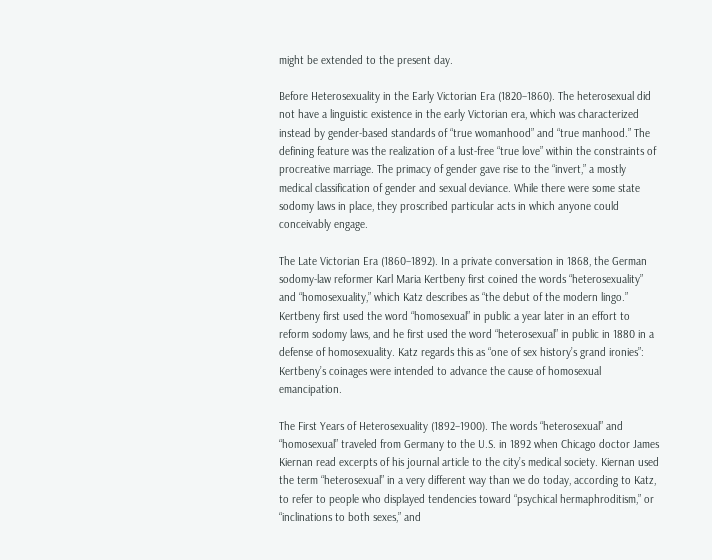might be extended to the present day.

Before Heterosexuality in the Early Victorian Era (1820–1860). The heterosexual did not have a linguistic existence in the early Victorian era, which was characterized instead by gender-based standards of “true womanhood” and “true manhood.” The defining feature was the realization of a lust-free “true love” within the constraints of procreative marriage. The primacy of gender gave rise to the “invert,” a mostly medical classification of gender and sexual deviance. While there were some state sodomy laws in place, they proscribed particular acts in which anyone could conceivably engage.

The Late Victorian Era (1860–1892). In a private conversation in 1868, the German sodomy-law reformer Karl Maria Kertbeny first coined the words “heterosexuality” and “homosexuality,” which Katz describes as “the debut of the modern lingo.” Kertbeny first used the word “homosexual” in public a year later in an effort to reform sodomy laws, and he first used the word “heterosexual” in public in 1880 in a defense of homosexuality. Katz regards this as “one of sex history’s grand ironies”: Kertbeny’s coinages were intended to advance the cause of homosexual emancipation.

The First Years of Heterosexuality (1892–1900). The words “heterosexual” and “homosexual” traveled from Germany to the U.S. in 1892 when Chicago doctor James Kiernan read excerpts of his journal article to the city’s medical society. Kiernan used the term “heterosexual” in a very different way than we do today, according to Katz, to refer to people who displayed tendencies toward “psychical hermaphroditism,” or “inclinations to both sexes,” and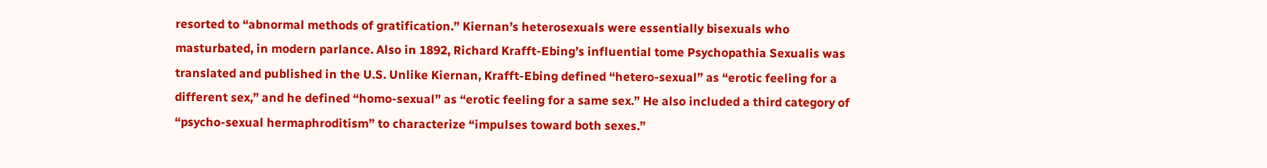resorted to “abnormal methods of gratification.” Kiernan’s heterosexuals were essentially bisexuals who masturbated, in modern parlance. Also in 1892, Richard Krafft-Ebing’s influential tome Psychopathia Sexualis was translated and published in the U.S. Unlike Kiernan, Krafft-Ebing defined “hetero-sexual” as “erotic feeling for a different sex,” and he defined “homo-sexual” as “erotic feeling for a same sex.” He also included a third category of “psycho-sexual hermaphroditism” to characterize “impulses toward both sexes.”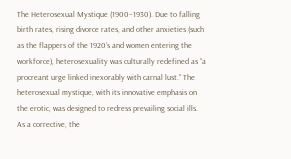The Heterosexual Mystique (1900–1930). Due to falling birth rates, rising divorce rates, and other anxieties (such as the flappers of the 1920’s and women entering the workforce), heterosexuality was culturally redefined as “a procreant urge linked inexorably with carnal lust.” The heterosexual mystique, with its innovative emphasis on the erotic, was designed to redress prevailing social ills. As a corrective, the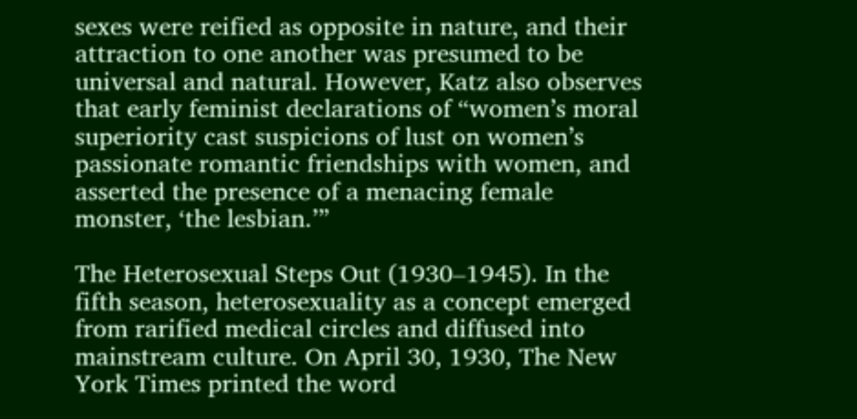sexes were reified as opposite in nature, and their attraction to one another was presumed to be universal and natural. However, Katz also observes that early feminist declarations of “women’s moral superiority cast suspicions of lust on women’s passionate romantic friendships with women, and asserted the presence of a menacing female monster, ‘the lesbian.’”

The Heterosexual Steps Out (1930–1945). In the fifth season, heterosexuality as a concept emerged from rarified medical circles and diffused into mainstream culture. On April 30, 1930, The New York Times printed the word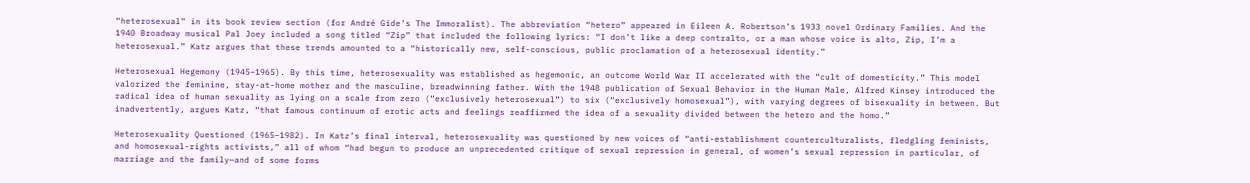“heterosexual” in its book review section (for André Gide’s The Immoralist). The abbreviation “hetero” appeared in Eileen A. Robertson’s 1933 novel Ordinary Families. And the 1940 Broadway musical Pal Joey included a song titled “Zip” that included the following lyrics: “I don’t like a deep contralto, or a man whose voice is alto, Zip, I’m a heterosexual.” Katz argues that these trends amounted to a “historically new, self-conscious, public proclamation of a heterosexual identity.”

Heterosexual Hegemony (1945–1965). By this time, heterosexuality was established as hegemonic, an outcome World War II accelerated with the “cult of domesticity.” This model valorized the feminine, stay-at-home mother and the masculine, breadwinning father. With the 1948 publication of Sexual Behavior in the Human Male, Alfred Kinsey introduced the radical idea of human sexuality as lying on a scale from zero (“exclusively heterosexual”) to six (“exclusively homosexual”), with varying degrees of bisexuality in between. But inadvertently, argues Katz, “that famous continuum of erotic acts and feelings reaffirmed the idea of a sexuality divided between the hetero and the homo.”

Heterosexuality Questioned (1965–1982). In Katz’s final interval, heterosexuality was questioned by new voices of “anti-establishment counterculturalists, fledgling feminists, and homosexual-rights activists,” all of whom “had begun to produce an unprecedented critique of sexual repression in general, of women’s sexual repression in particular, of marriage and the family—and of some forms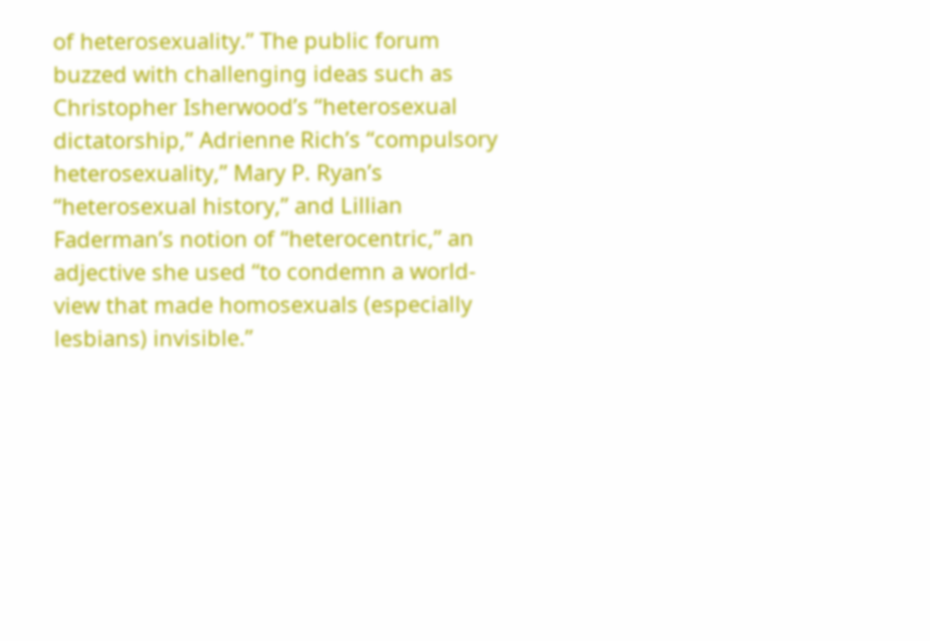of heterosexuality.” The public forum buzzed with challenging ideas such as Christopher Isherwood’s “heterosexual dictatorship,” Adrienne Rich’s “compulsory heterosexuality,” Mary P. Ryan’s “heterosexual history,” and Lillian Faderman’s notion of “heterocentric,” an adjective she used “to condemn a world-view that made homosexuals (especially lesbians) invisible.”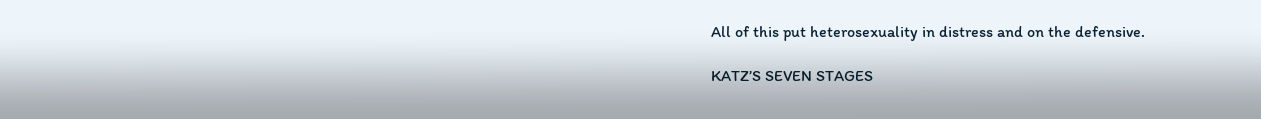All of this put heterosexuality in distress and on the defensive.

KATZ’S SEVEN STAGES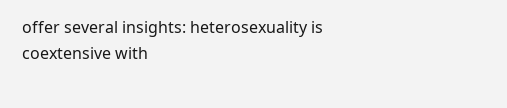offer several insights: heterosexuality is coextensive with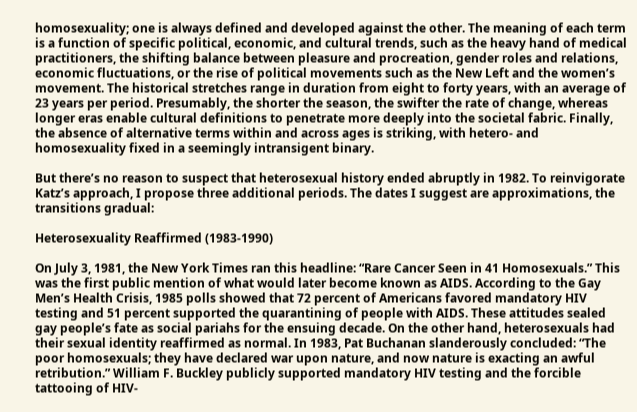homosexuality; one is always defined and developed against the other. The meaning of each term is a function of specific political, economic, and cultural trends, such as the heavy hand of medical practitioners, the shifting balance between pleasure and procreation, gender roles and relations, economic fluctuations, or the rise of political movements such as the New Left and the women’s movement. The historical stretches range in duration from eight to forty years, with an average of 23 years per period. Presumably, the shorter the season, the swifter the rate of change, whereas longer eras enable cultural definitions to penetrate more deeply into the societal fabric. Finally, the absence of alternative terms within and across ages is striking, with hetero- and homosexuality fixed in a seemingly intransigent binary.

But there’s no reason to suspect that heterosexual history ended abruptly in 1982. To reinvigorate Katz’s approach, I propose three additional periods. The dates I suggest are approximations, the transitions gradual:

Heterosexuality Reaffirmed (1983-1990)

On July 3, 1981, the New York Times ran this headline: “Rare Cancer Seen in 41 Homosexuals.” This was the first public mention of what would later become known as AIDS. According to the Gay Men’s Health Crisis, 1985 polls showed that 72 percent of Americans favored mandatory HIV testing and 51 percent supported the quarantining of people with AIDS. These attitudes sealed gay people’s fate as social pariahs for the ensuing decade. On the other hand, heterosexuals had their sexual identity reaffirmed as normal. In 1983, Pat Buchanan slanderously concluded: “The poor homosexuals; they have declared war upon nature, and now nature is exacting an awful retribution.” William F. Buckley publicly supported mandatory HIV testing and the forcible tattooing of HIV-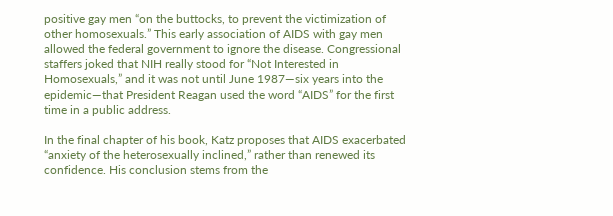positive gay men “on the buttocks, to prevent the victimization of other homosexuals.” This early association of AIDS with gay men allowed the federal government to ignore the disease. Congressional staffers joked that NIH really stood for “Not Interested in Homosexuals,” and it was not until June 1987—six years into the epidemic—that President Reagan used the word “AIDS” for the first time in a public address.

In the final chapter of his book, Katz proposes that AIDS exacerbated “anxiety of the heterosexually inclined,” rather than renewed its confidence. His conclusion stems from the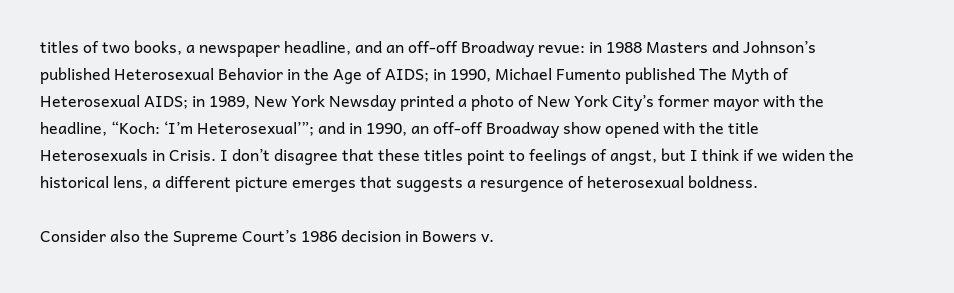titles of two books, a newspaper headline, and an off-off Broadway revue: in 1988 Masters and Johnson’s published Heterosexual Behavior in the Age of AIDS; in 1990, Michael Fumento published The Myth of Heterosexual AIDS; in 1989, New York Newsday printed a photo of New York City’s former mayor with the headline, “Koch: ‘I’m Heterosexual’”; and in 1990, an off-off Broadway show opened with the title Heterosexuals in Crisis. I don’t disagree that these titles point to feelings of angst, but I think if we widen the historical lens, a different picture emerges that suggests a resurgence of heterosexual boldness.

Consider also the Supreme Court’s 1986 decision in Bowers v.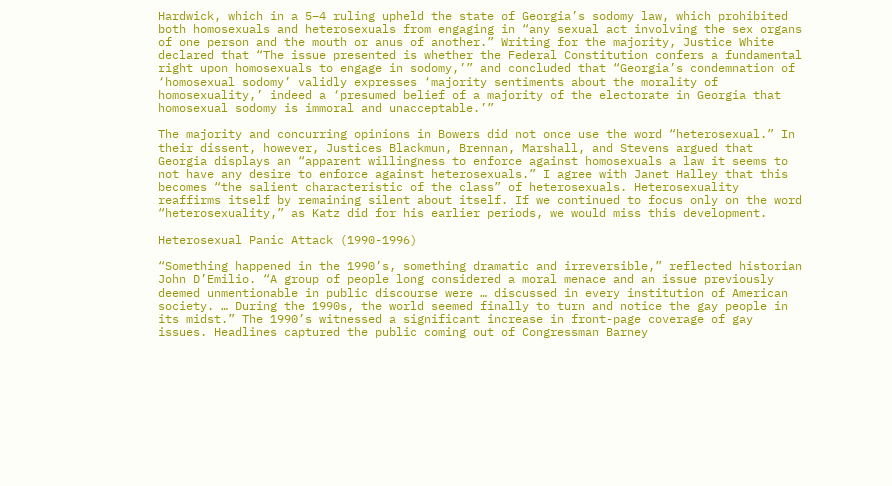Hardwick, which in a 5–4 ruling upheld the state of Georgia’s sodomy law, which prohibited both homosexuals and heterosexuals from engaging in “any sexual act involving the sex organs of one person and the mouth or anus of another.” Writing for the majority, Justice White declared that “The issue presented is whether the Federal Constitution confers a fundamental right upon homosexuals to engage in sodomy,’” and concluded that “Georgia’s condemnation of ‘homosexual sodomy’ validly expresses ‘majority sentiments about the morality of homosexuality,’ indeed a ‘presumed belief of a majority of the electorate in Georgia that homosexual sodomy is immoral and unacceptable.’”

The majority and concurring opinions in Bowers did not once use the word “heterosexual.” In their dissent, however, Justices Blackmun, Brennan, Marshall, and Stevens argued that Georgia displays an “apparent willingness to enforce against homosexuals a law it seems to not have any desire to enforce against heterosexuals.” I agree with Janet Halley that this becomes “the salient characteristic of the class” of heterosexuals. Heterosexuality reaffirms itself by remaining silent about itself. If we continued to focus only on the word “heterosexuality,” as Katz did for his earlier periods, we would miss this development.

Heterosexual Panic Attack (1990-1996)

“Something happened in the 1990’s, something dramatic and irreversible,” reflected historian John D’Emilio. “A group of people long considered a moral menace and an issue previously deemed unmentionable in public discourse were … discussed in every institution of American society. … During the 1990s, the world seemed finally to turn and notice the gay people in its midst.” The 1990’s witnessed a significant increase in front-page coverage of gay issues. Headlines captured the public coming out of Congressman Barney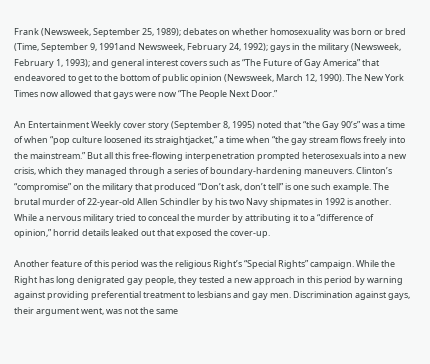Frank (Newsweek, September 25, 1989); debates on whether homosexuality was born or bred (Time, September 9, 1991and Newsweek, February 24, 1992); gays in the military (Newsweek, February 1, 1993); and general interest covers such as “The Future of Gay America” that endeavored to get to the bottom of public opinion (Newsweek, March 12, 1990). The New York Times now allowed that gays were now “The People Next Door.”

An Entertainment Weekly cover story (September 8, 1995) noted that “the Gay 90’s” was a time of when “pop culture loosened its straightjacket,” a time when “the gay stream flows freely into the mainstream.” But all this free-flowing interpenetration prompted heterosexuals into a new crisis, which they managed through a series of boundary-hardening maneuvers. Clinton’s “compromise” on the military that produced “Don’t ask, don’t tell” is one such example. The brutal murder of 22-year-old Allen Schindler by his two Navy shipmates in 1992 is another. While a nervous military tried to conceal the murder by attributing it to a “difference of opinion,” horrid details leaked out that exposed the cover-up.

Another feature of this period was the religious Right’s “Special Rights” campaign. While the Right has long denigrated gay people, they tested a new approach in this period by warning against providing preferential treatment to lesbians and gay men. Discrimination against gays, their argument went, was not the same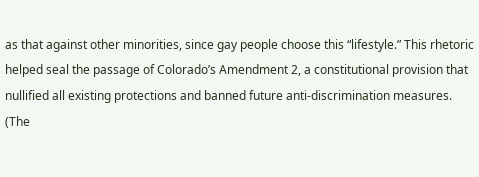as that against other minorities, since gay people choose this “lifestyle.” This rhetoric helped seal the passage of Colorado’s Amendment 2, a constitutional provision that nullified all existing protections and banned future anti-discrimination measures. (The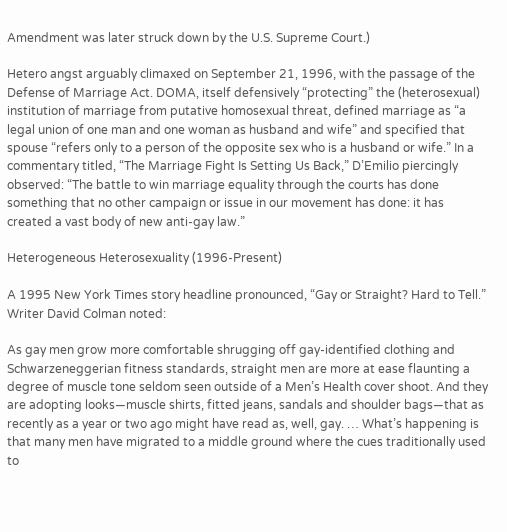Amendment was later struck down by the U.S. Supreme Court.)

Hetero angst arguably climaxed on September 21, 1996, with the passage of the Defense of Marriage Act. DOMA, itself defensively “protecting” the (heterosexual) institution of marriage from putative homosexual threat, defined marriage as “a legal union of one man and one woman as husband and wife” and specified that spouse “refers only to a person of the opposite sex who is a husband or wife.” In a commentary titled, “The Marriage Fight Is Setting Us Back,” D’Emilio piercingly observed: “The battle to win marriage equality through the courts has done something that no other campaign or issue in our movement has done: it has created a vast body of new anti-gay law.”

Heterogeneous Heterosexuality (1996-Present)

A 1995 New York Times story headline pronounced, “Gay or Straight? Hard to Tell.” Writer David Colman noted:

As gay men grow more comfortable shrugging off gay-identified clothing and Schwarzeneggerian fitness standards, straight men are more at ease flaunting a degree of muscle tone seldom seen outside of a Men’s Health cover shoot. And they are adopting looks—muscle shirts, fitted jeans, sandals and shoulder bags—that as recently as a year or two ago might have read as, well, gay. … What’s happening is that many men have migrated to a middle ground where the cues traditionally used to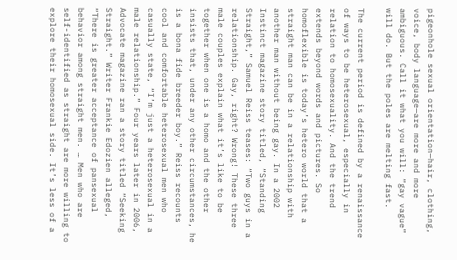pigeonhole sexual orientation—hair, clothing, voice, body language—are more and more ambiguous. Call it what you will: “gay vague” will do. But the poles are melting fast.

The current period is defined by a renaissance of ways to be heterosexual, especially in relation to homosexuality. And the trend extends beyond words and pictures. So homoflexible is today’s hetero world that a straight man can be in a relationship with another man without being gay. In a 2002 Instinct magazine story titled, “Standing Straight,” Samuel Reiss teases: “Two guys in a relationship. Gay, right? Wrong! These three male couples explain what it’s like to be together when one is a homo and the other insists that, under any other circumstances, he is a bona fide breeder boy.” Reiss recounts cool and comfortable heterosexual men who casually state, “I’m just a heterosexual in a male relationship.” Four years later in 2006, Advocate magazine ran a story titled “Seeking Straight.” Writer Frankie Edozien alleged, “There is greater acceptance of pansexual behavior among straight men. … Men who are self-identified as straight are more willing to explore their homosexual side. It’s less of a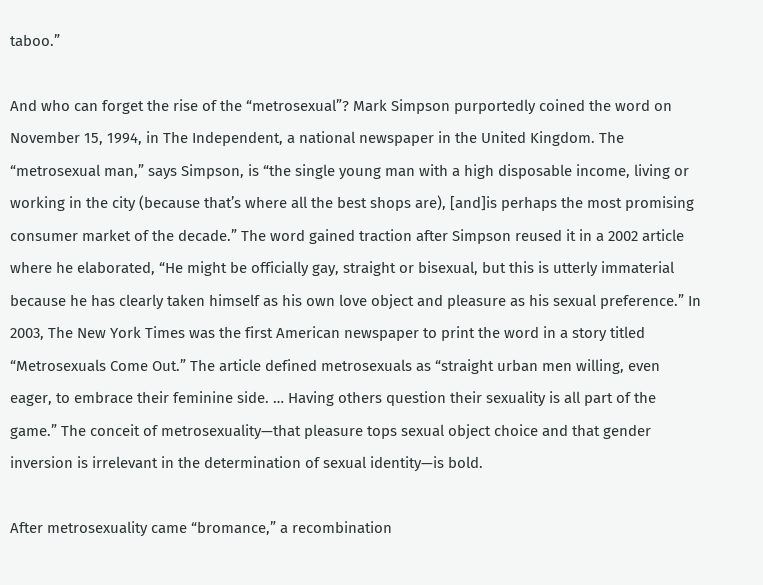taboo.”

And who can forget the rise of the “metrosexual”? Mark Simpson purportedly coined the word on November 15, 1994, in The Independent, a national newspaper in the United Kingdom. The “metrosexual man,” says Simpson, is “the single young man with a high disposable income, living or working in the city (because that’s where all the best shops are), [and]is perhaps the most promising consumer market of the decade.” The word gained traction after Simpson reused it in a 2002 article where he elaborated, “He might be officially gay, straight or bisexual, but this is utterly immaterial because he has clearly taken himself as his own love object and pleasure as his sexual preference.” In 2003, The New York Times was the first American newspaper to print the word in a story titled “Metrosexuals Come Out.” The article defined metrosexuals as “straight urban men willing, even eager, to embrace their feminine side. … Having others question their sexuality is all part of the game.” The conceit of metrosexuality—that pleasure tops sexual object choice and that gender inversion is irrelevant in the determination of sexual identity—is bold.

After metrosexuality came “bromance,” a recombination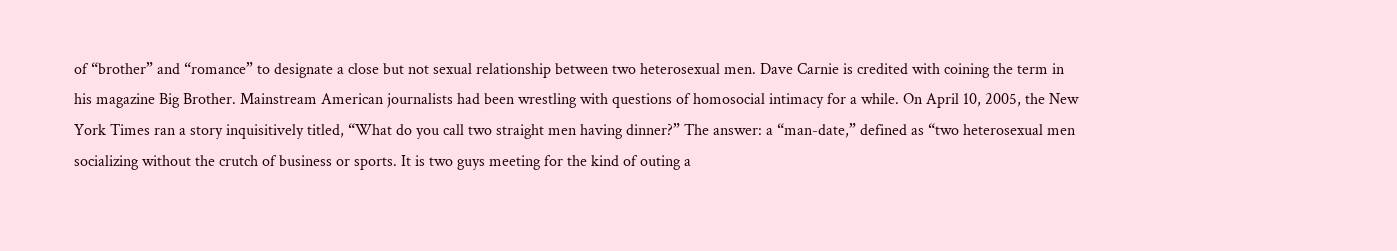of “brother” and “romance” to designate a close but not sexual relationship between two heterosexual men. Dave Carnie is credited with coining the term in his magazine Big Brother. Mainstream American journalists had been wrestling with questions of homosocial intimacy for a while. On April 10, 2005, the New York Times ran a story inquisitively titled, “What do you call two straight men having dinner?” The answer: a “man-date,” defined as “two heterosexual men socializing without the crutch of business or sports. It is two guys meeting for the kind of outing a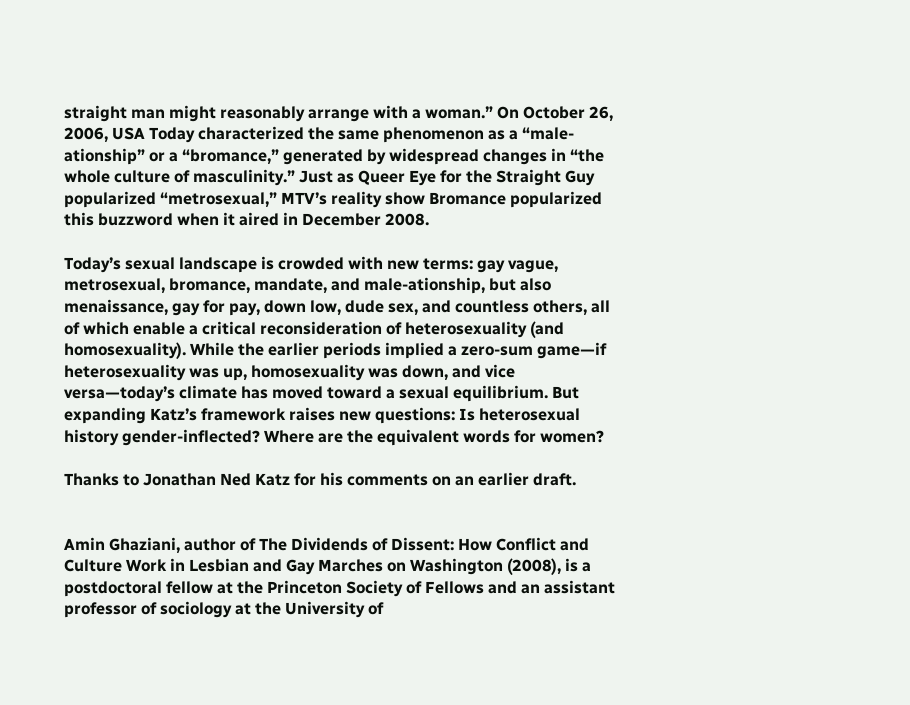straight man might reasonably arrange with a woman.” On October 26, 2006, USA Today characterized the same phenomenon as a “male-ationship” or a “bromance,” generated by widespread changes in “the whole culture of masculinity.” Just as Queer Eye for the Straight Guy popularized “metrosexual,” MTV’s reality show Bromance popularized this buzzword when it aired in December 2008.

Today’s sexual landscape is crowded with new terms: gay vague, metrosexual, bromance, mandate, and male-ationship, but also menaissance, gay for pay, down low, dude sex, and countless others, all of which enable a critical reconsideration of heterosexuality (and homosexuality). While the earlier periods implied a zero-sum game—if heterosexuality was up, homosexuality was down, and vice versa—today’s climate has moved toward a sexual equilibrium. But expanding Katz’s framework raises new questions: Is heterosexual history gender-inflected? Where are the equivalent words for women?

Thanks to Jonathan Ned Katz for his comments on an earlier draft.


Amin Ghaziani, author of The Dividends of Dissent: How Conflict and Culture Work in Lesbian and Gay Marches on Washington (2008), is a postdoctoral fellow at the Princeton Society of Fellows and an assistant professor of sociology at the University of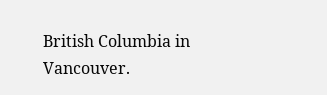British Columbia in Vancouver.